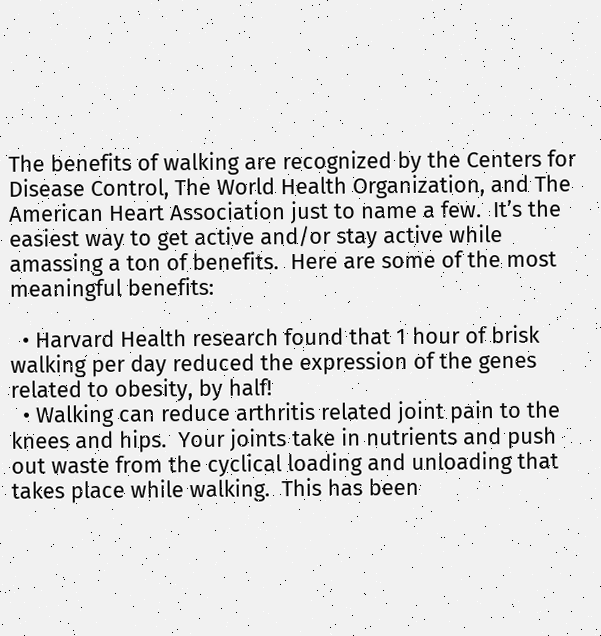The benefits of walking are recognized by the Centers for Disease Control, The World Health Organization, and The American Heart Association just to name a few.  It’s the easiest way to get active and/or stay active while amassing a ton of benefits.  Here are some of the most meaningful benefits:

  • Harvard Health research found that 1 hour of brisk walking per day reduced the expression of the genes related to obesity, by half!
  • Walking can reduce arthritis related joint pain to the knees and hips.  Your joints take in nutrients and push out waste from the cyclical loading and unloading that takes place while walking.  This has been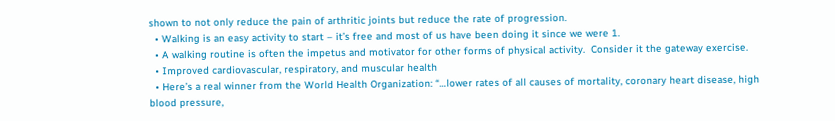shown to not only reduce the pain of arthritic joints but reduce the rate of progression.
  • Walking is an easy activity to start – it’s free and most of us have been doing it since we were 1.
  • A walking routine is often the impetus and motivator for other forms of physical activity.  Consider it the gateway exercise.
  • Improved cardiovascular, respiratory, and muscular health
  • Here’s a real winner from the World Health Organization: “…lower rates of all causes of mortality, coronary heart disease, high blood pressure,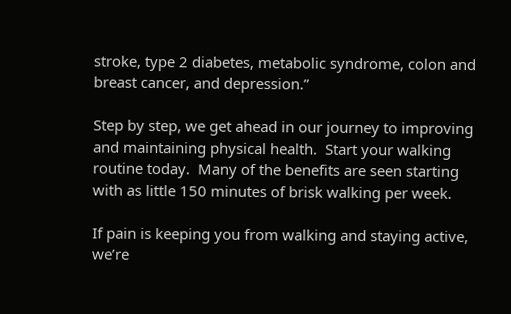stroke, type 2 diabetes, metabolic syndrome, colon and breast cancer, and depression.”

Step by step, we get ahead in our journey to improving and maintaining physical health.  Start your walking routine today.  Many of the benefits are seen starting with as little 150 minutes of brisk walking per week.

If pain is keeping you from walking and staying active, we’re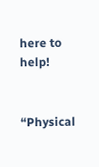here to help!


“Physical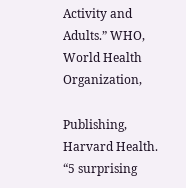Activity and Adults.” WHO, World Health Organization,

Publishing, Harvard Health. “5 surprising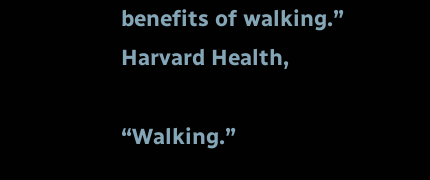benefits of walking.” Harvard Health,

“Walking.”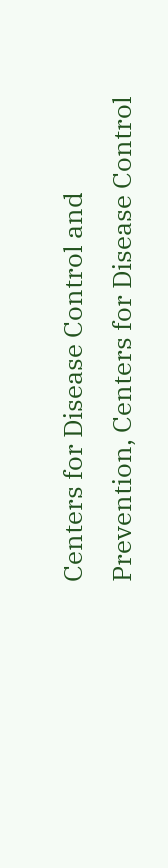Centers for Disease Control and Prevention, Centers for Disease Control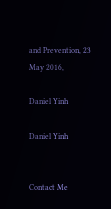and Prevention, 23 May 2016,

Daniel Yinh

Daniel Yinh


Contact Me